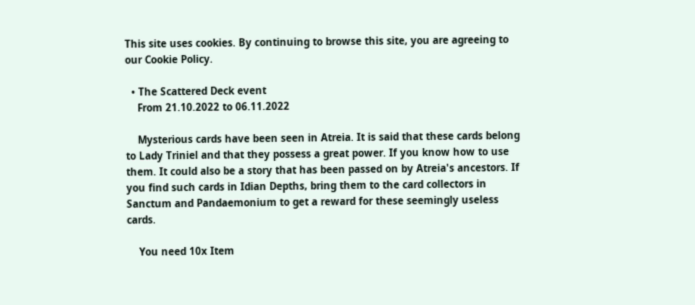This site uses cookies. By continuing to browse this site, you are agreeing to our Cookie Policy.

  • The Scattered Deck event
    From 21.10.2022 to 06.11.2022

    Mysterious cards have been seen in Atreia. It is said that these cards belong to Lady Triniel and that they possess a great power. If you know how to use them. It could also be a story that has been passed on by Atreia's ancestors. If you find such cards in Idian Depths, bring them to the card collectors in Sanctum and Pandaemonium to get a reward for these seemingly useless cards.

    You need 10x Item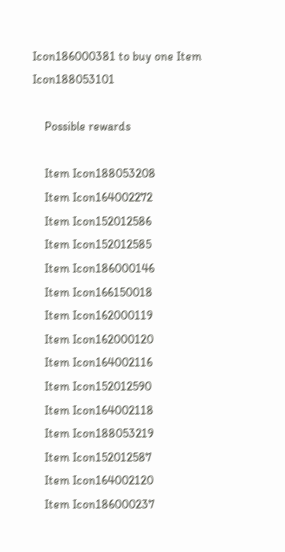Icon186000381 to buy one Item Icon188053101

    Possible rewards

    Item Icon188053208
    Item Icon164002272
    Item Icon152012586
    Item Icon152012585
    Item Icon186000146
    Item Icon166150018
    Item Icon162000119
    Item Icon162000120
    Item Icon164002116
    Item Icon152012590
    Item Icon164002118
    Item Icon188053219
    Item Icon152012587
    Item Icon164002120
    Item Icon186000237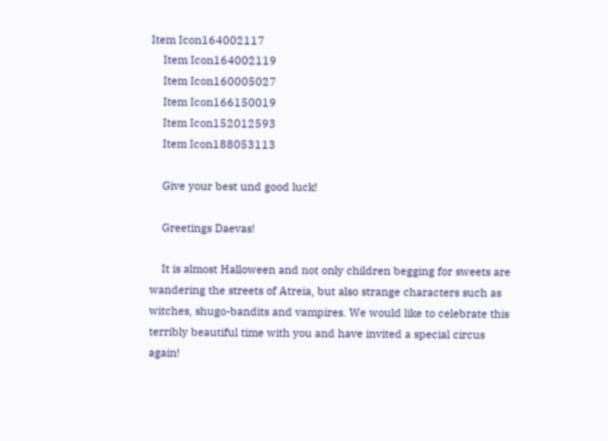Item Icon164002117
    Item Icon164002119
    Item Icon160005027
    Item Icon166150019
    Item Icon152012593
    Item Icon188053113

    Give your best und good luck!

    Greetings Daevas!

    It is almost Halloween and not only children begging for sweets are wandering the streets of Atreia, but also strange characters such as witches, shugo-bandits and vampires. We would like to celebrate this terribly beautiful time with you and have invited a special circus again!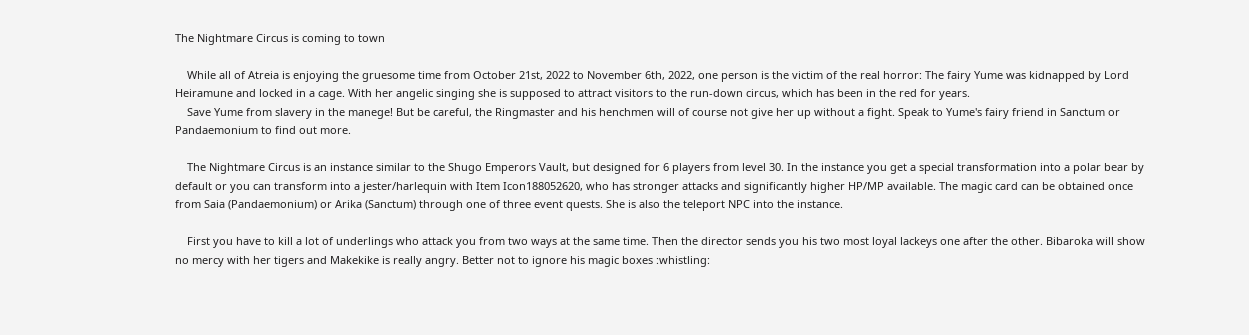The Nightmare Circus is coming to town

    While all of Atreia is enjoying the gruesome time from October 21st, 2022 to November 6th, 2022, one person is the victim of the real horror: The fairy Yume was kidnapped by Lord Heiramune and locked in a cage. With her angelic singing she is supposed to attract visitors to the run-down circus, which has been in the red for years.
    Save Yume from slavery in the manege! But be careful, the Ringmaster and his henchmen will of course not give her up without a fight. Speak to Yume's fairy friend in Sanctum or Pandaemonium to find out more.

    The Nightmare Circus is an instance similar to the Shugo Emperors Vault, but designed for 6 players from level 30. In the instance you get a special transformation into a polar bear by default or you can transform into a jester/harlequin with Item Icon188052620, who has stronger attacks and significantly higher HP/MP available. The magic card can be obtained once from Saia (Pandaemonium) or Arika (Sanctum) through one of three event quests. She is also the teleport NPC into the instance.

    First you have to kill a lot of underlings who attack you from two ways at the same time. Then the director sends you his two most loyal lackeys one after the other. Bibaroka will show no mercy with her tigers and Makekike is really angry. Better not to ignore his magic boxes :whistling: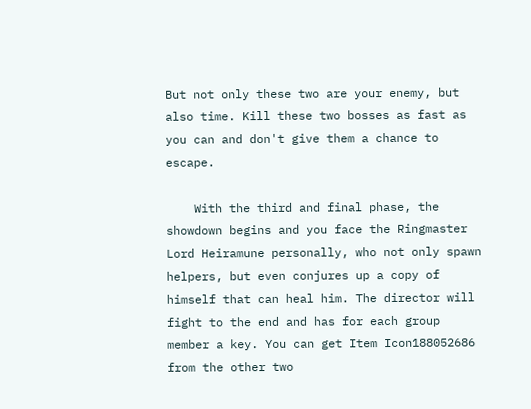But not only these two are your enemy, but also time. Kill these two bosses as fast as you can and don't give them a chance to escape.

    With the third and final phase, the showdown begins and you face the Ringmaster Lord Heiramune personally, who not only spawn helpers, but even conjures up a copy of himself that can heal him. The director will fight to the end and has for each group member a key. You can get Item Icon188052686 from the other two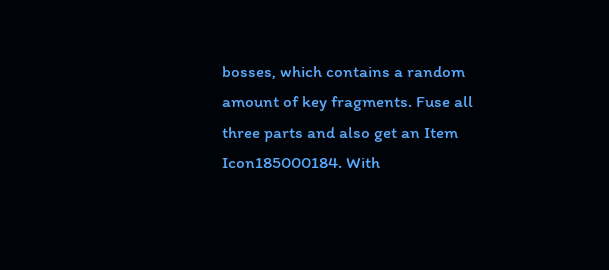bosses, which contains a random amount of key fragments. Fuse all three parts and also get an Item Icon185000184. With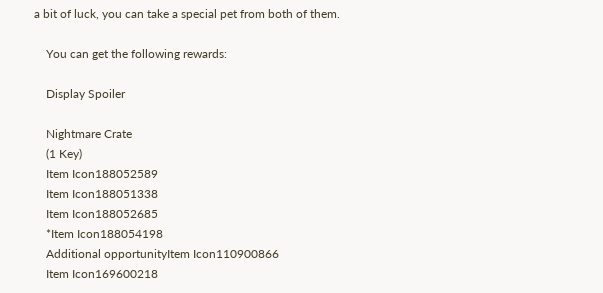a bit of luck, you can take a special pet from both of them.

    You can get the following rewards:

    Display Spoiler

    Nightmare Crate
    (1 Key)
    Item Icon188052589
    Item Icon188051338
    Item Icon188052685
    *Item Icon188054198
    Additional opportunityItem Icon110900866
    Item Icon169600218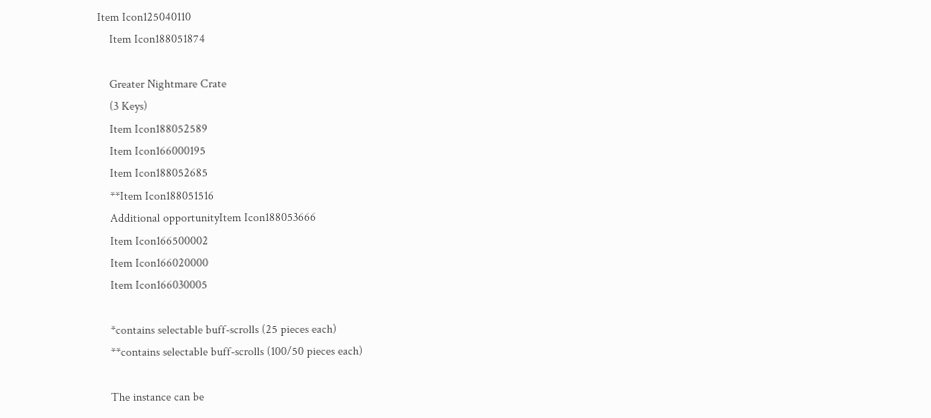Item Icon125040110
    Item Icon188051874

    Greater Nightmare Crate
    (3 Keys)
    Item Icon188052589
    Item Icon166000195
    Item Icon188052685
    **Item Icon188051516
    Additional opportunityItem Icon188053666
    Item Icon166500002
    Item Icon166020000
    Item Icon166030005

    *contains selectable buff-scrolls (25 pieces each)
    **contains selectable buff-scrolls (100/50 pieces each)

    The instance can be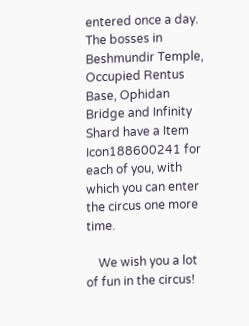entered once a day. The bosses in Beshmundir Temple, Occupied Rentus Base, Ophidan Bridge and Infinity Shard have a Item Icon188600241 for each of you, with which you can enter the circus one more time.

    We wish you a lot of fun in the circus!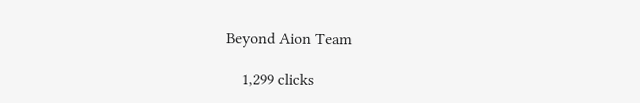Beyond Aion Team

    1,299 clicks